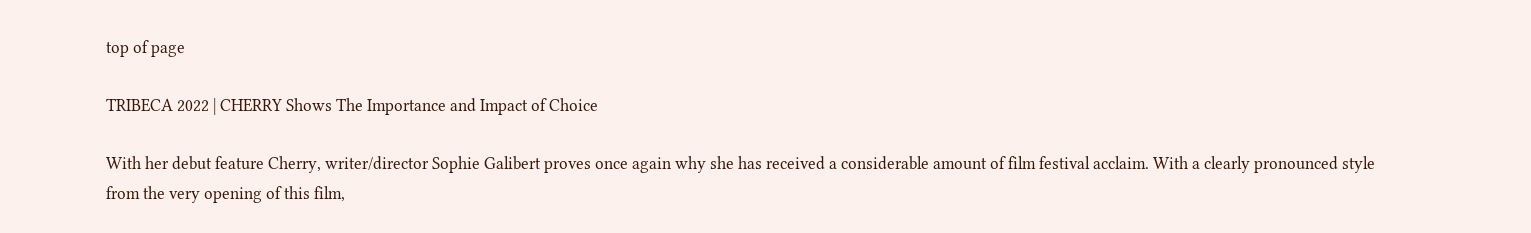top of page

TRIBECA 2022 | CHERRY Shows The Importance and Impact of Choice

With her debut feature Cherry, writer/director Sophie Galibert proves once again why she has received a considerable amount of film festival acclaim. With a clearly pronounced style from the very opening of this film,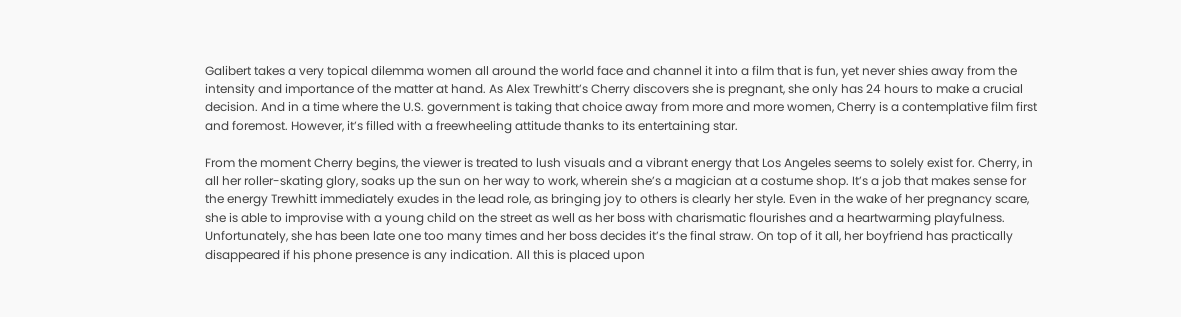Galibert takes a very topical dilemma women all around the world face and channel it into a film that is fun, yet never shies away from the intensity and importance of the matter at hand. As Alex Trewhitt’s Cherry discovers she is pregnant, she only has 24 hours to make a crucial decision. And in a time where the U.S. government is taking that choice away from more and more women, Cherry is a contemplative film first and foremost. However, it’s filled with a freewheeling attitude thanks to its entertaining star.

From the moment Cherry begins, the viewer is treated to lush visuals and a vibrant energy that Los Angeles seems to solely exist for. Cherry, in all her roller-skating glory, soaks up the sun on her way to work, wherein she’s a magician at a costume shop. It’s a job that makes sense for the energy Trewhitt immediately exudes in the lead role, as bringing joy to others is clearly her style. Even in the wake of her pregnancy scare, she is able to improvise with a young child on the street as well as her boss with charismatic flourishes and a heartwarming playfulness. Unfortunately, she has been late one too many times and her boss decides it’s the final straw. On top of it all, her boyfriend has practically disappeared if his phone presence is any indication. All this is placed upon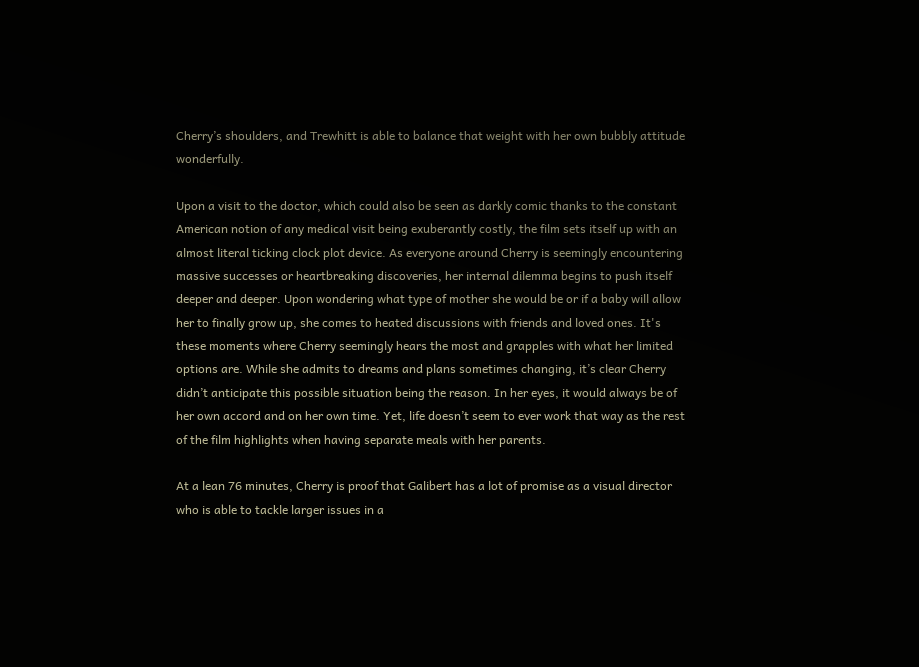Cherry’s shoulders, and Trewhitt is able to balance that weight with her own bubbly attitude wonderfully.

Upon a visit to the doctor, which could also be seen as darkly comic thanks to the constant American notion of any medical visit being exuberantly costly, the film sets itself up with an almost literal ticking clock plot device. As everyone around Cherry is seemingly encountering massive successes or heartbreaking discoveries, her internal dilemma begins to push itself deeper and deeper. Upon wondering what type of mother she would be or if a baby will allow her to finally grow up, she comes to heated discussions with friends and loved ones. It's these moments where Cherry seemingly hears the most and grapples with what her limited options are. While she admits to dreams and plans sometimes changing, it’s clear Cherry didn’t anticipate this possible situation being the reason. In her eyes, it would always be of her own accord and on her own time. Yet, life doesn’t seem to ever work that way as the rest of the film highlights when having separate meals with her parents.

At a lean 76 minutes, Cherry is proof that Galibert has a lot of promise as a visual director who is able to tackle larger issues in a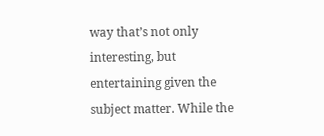way that’s not only interesting, but entertaining given the subject matter. While the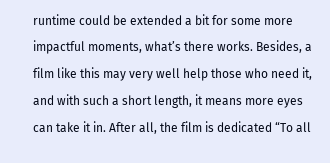runtime could be extended a bit for some more impactful moments, what’s there works. Besides, a film like this may very well help those who need it, and with such a short length, it means more eyes can take it in. After all, the film is dedicated “To all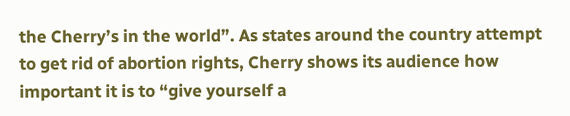the Cherry’s in the world”. As states around the country attempt to get rid of abortion rights, Cherry shows its audience how important it is to “give yourself a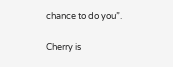chance to do you”.

Cherry is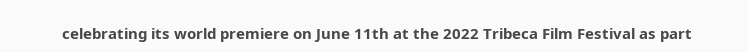celebrating its world premiere on June 11th at the 2022 Tribeca Film Festival as part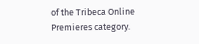of the Tribeca Online Premieres category.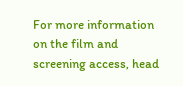For more information on the film and screening access, head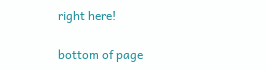right here!

bottom of page